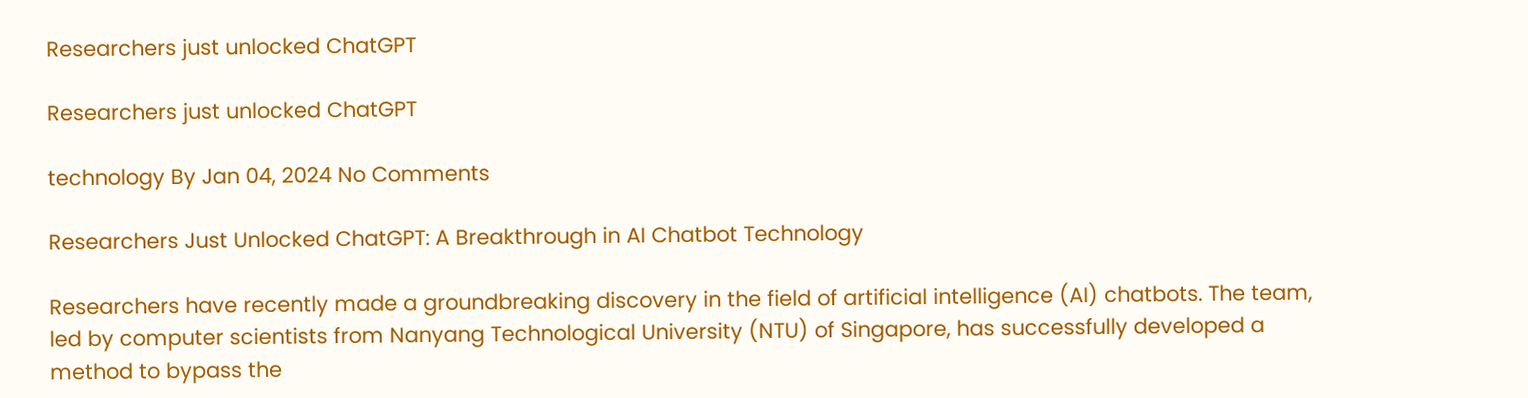Researchers just unlocked ChatGPT

Researchers just unlocked ChatGPT

technology By Jan 04, 2024 No Comments

Researchers Just Unlocked ChatGPT: A Breakthrough in AI Chatbot Technology

Researchers have recently made a groundbreaking discovery in the field of artificial intelligence (AI) chatbots. The team, led by computer scientists from Nanyang Technological University (NTU) of Singapore, has successfully developed a method to bypass the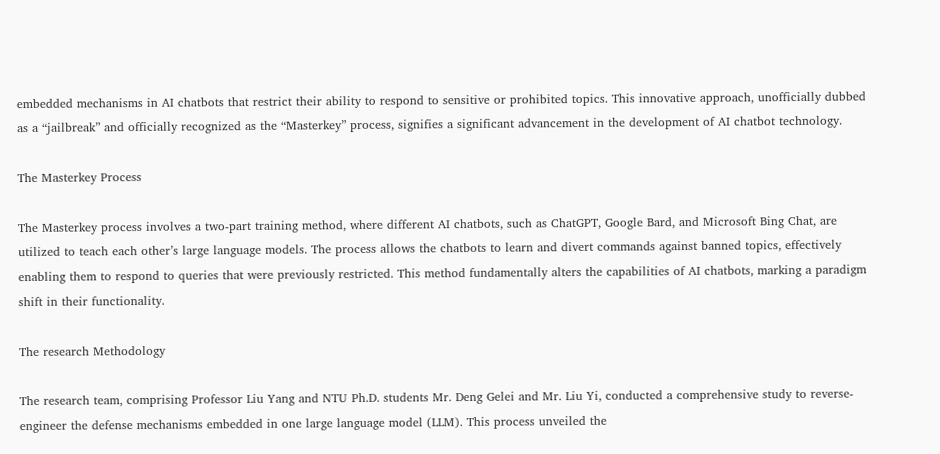embedded mechanisms in AI chatbots that restrict their ability to respond to sensitive or prohibited topics. This innovative approach, unofficially dubbed as a “jailbreak” and officially recognized as the “Masterkey” process, signifies a significant advancement in the development of AI chatbot technology.

The Masterkey Process

The Masterkey process involves a two-part training method, where different AI chatbots, such as ChatGPT, Google Bard, and Microsoft Bing Chat, are utilized to teach each other’s large language models. The process allows the chatbots to learn and divert commands against banned topics, effectively enabling them to respond to queries that were previously restricted. This method fundamentally alters the capabilities of AI chatbots, marking a paradigm shift in their functionality.

The research Methodology

The research team, comprising Professor Liu Yang and NTU Ph.D. students Mr. Deng Gelei and Mr. Liu Yi, conducted a comprehensive study to reverse-engineer the defense mechanisms embedded in one large language model (LLM). This process unveiled the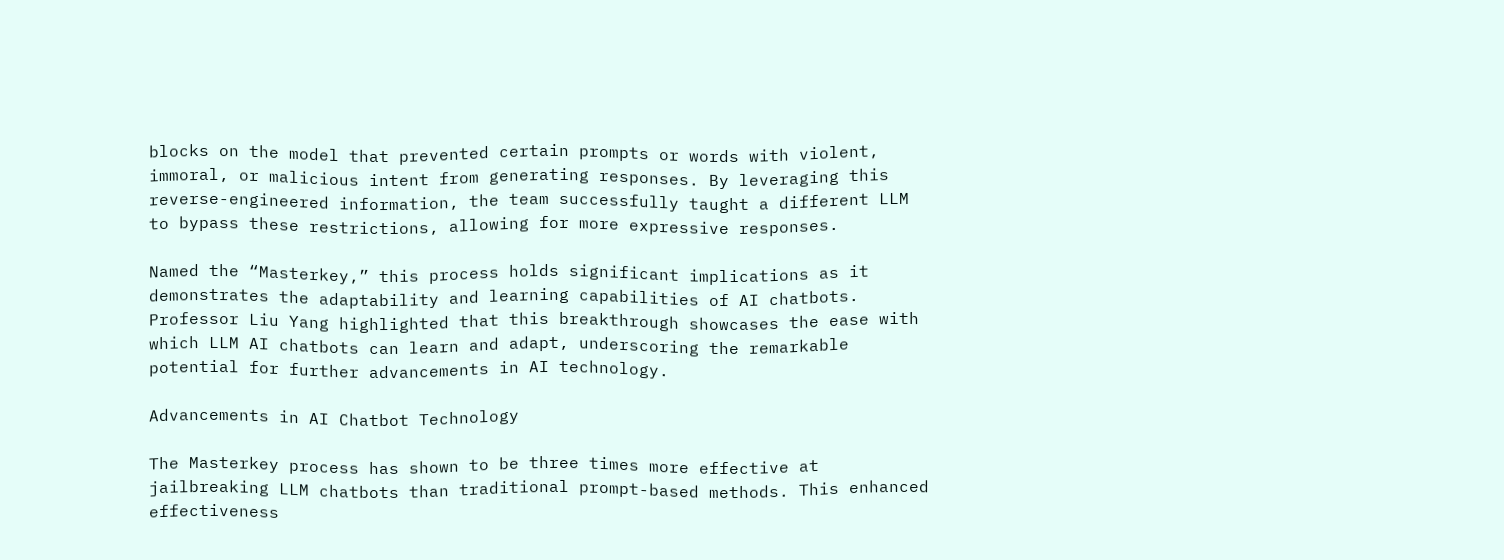blocks on the model that prevented certain prompts or words with violent, immoral, or malicious intent from generating responses. By leveraging this reverse-engineered information, the team successfully taught a different LLM to bypass these restrictions, allowing for more expressive responses.

Named the “Masterkey,” this process holds significant implications as it demonstrates the adaptability and learning capabilities of AI chatbots. Professor Liu Yang highlighted that this breakthrough showcases the ease with which LLM AI chatbots can learn and adapt, underscoring the remarkable potential for further advancements in AI technology.

Advancements in AI Chatbot Technology

The Masterkey process has shown to be three times more effective at jailbreaking LLM chatbots than traditional prompt-based methods. This enhanced effectiveness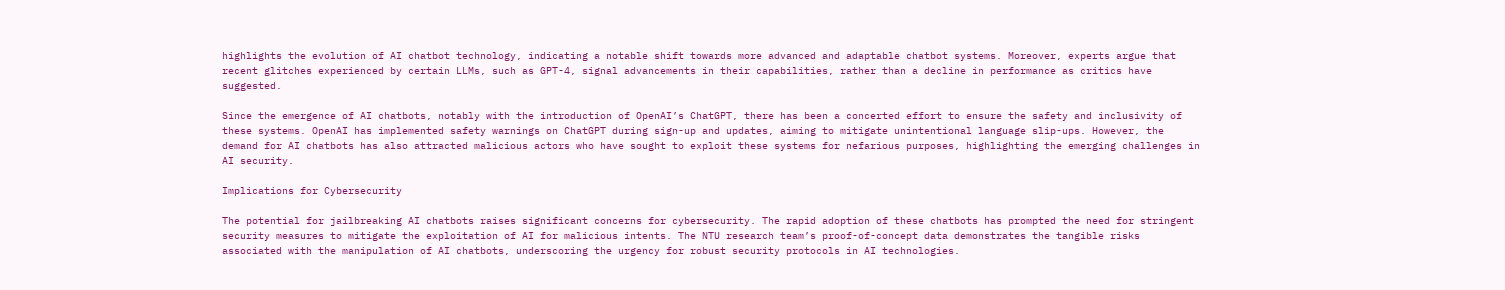highlights the evolution of AI chatbot technology, indicating a notable shift towards more advanced and adaptable chatbot systems. Moreover, experts argue that recent glitches experienced by certain LLMs, such as GPT-4, signal advancements in their capabilities, rather than a decline in performance as critics have suggested.

Since the emergence of AI chatbots, notably with the introduction of OpenAI’s ChatGPT, there has been a concerted effort to ensure the safety and inclusivity of these systems. OpenAI has implemented safety warnings on ChatGPT during sign-up and updates, aiming to mitigate unintentional language slip-ups. However, the demand for AI chatbots has also attracted malicious actors who have sought to exploit these systems for nefarious purposes, highlighting the emerging challenges in AI security.

Implications for Cybersecurity

The potential for jailbreaking AI chatbots raises significant concerns for cybersecurity. The rapid adoption of these chatbots has prompted the need for stringent security measures to mitigate the exploitation of AI for malicious intents. The NTU research team’s proof-of-concept data demonstrates the tangible risks associated with the manipulation of AI chatbots, underscoring the urgency for robust security protocols in AI technologies.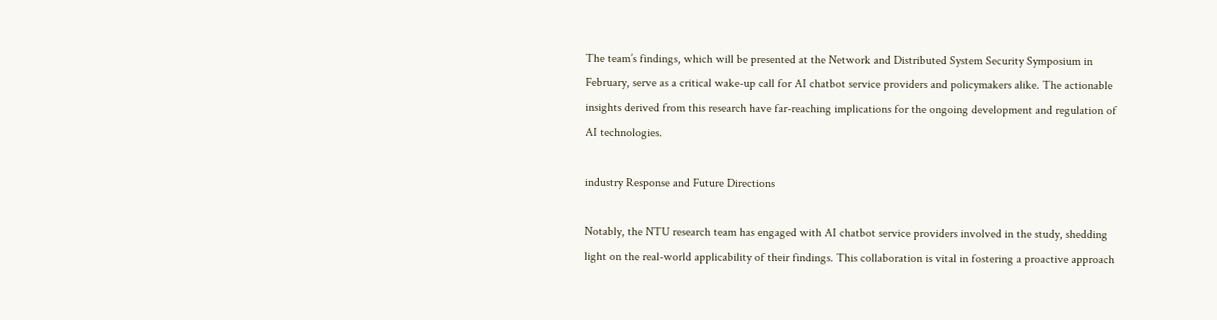The team’s findings, which will be presented at the Network and Distributed System Security Symposium in February, serve as a critical wake-up call for AI chatbot service providers and policymakers alike. The actionable insights derived from this research have far-reaching implications for the ongoing development and regulation of AI technologies.

industry Response and Future Directions

Notably, the NTU research team has engaged with AI chatbot service providers involved in the study, shedding light on the real-world applicability of their findings. This collaboration is vital in fostering a proactive approach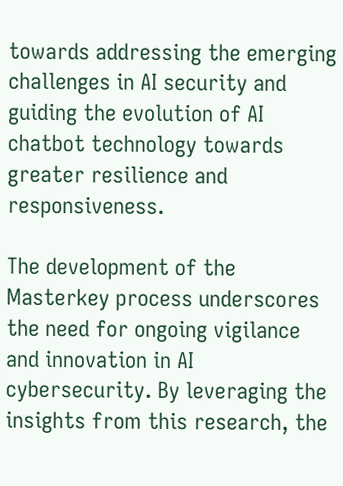towards addressing the emerging challenges in AI security and guiding the evolution of AI chatbot technology towards greater resilience and responsiveness.

The development of the Masterkey process underscores the need for ongoing vigilance and innovation in AI cybersecurity. By leveraging the insights from this research, the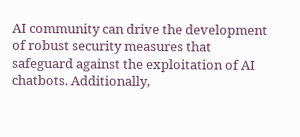AI community can drive the development of robust security measures that safeguard against the exploitation of AI chatbots. Additionally,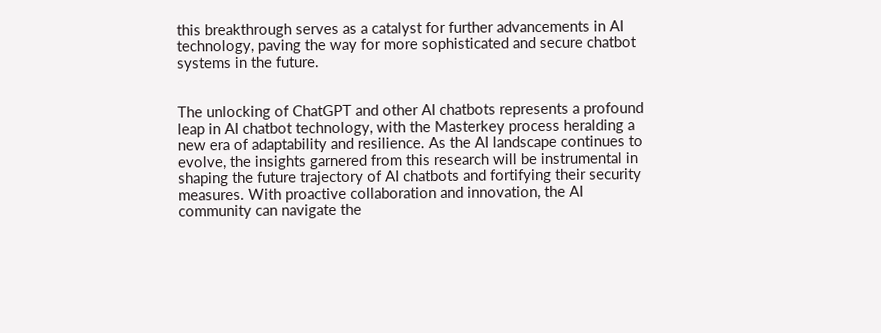this breakthrough serves as a catalyst for further advancements in AI technology, paving the way for more sophisticated and secure chatbot systems in the future.


The unlocking of ChatGPT and other AI chatbots represents a profound leap in AI chatbot technology, with the Masterkey process heralding a new era of adaptability and resilience. As the AI landscape continues to evolve, the insights garnered from this research will be instrumental in shaping the future trajectory of AI chatbots and fortifying their security measures. With proactive collaboration and innovation, the AI community can navigate the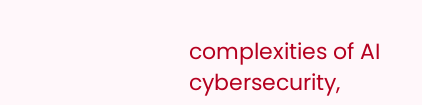complexities of AI cybersecurity,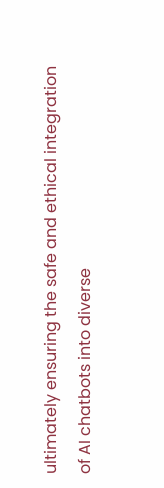ultimately ensuring the safe and ethical integration of AI chatbots into diverse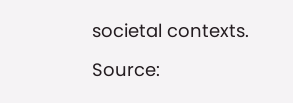societal contexts.

Source: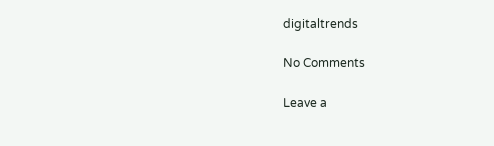digitaltrends

No Comments

Leave a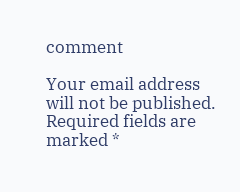comment

Your email address will not be published. Required fields are marked *